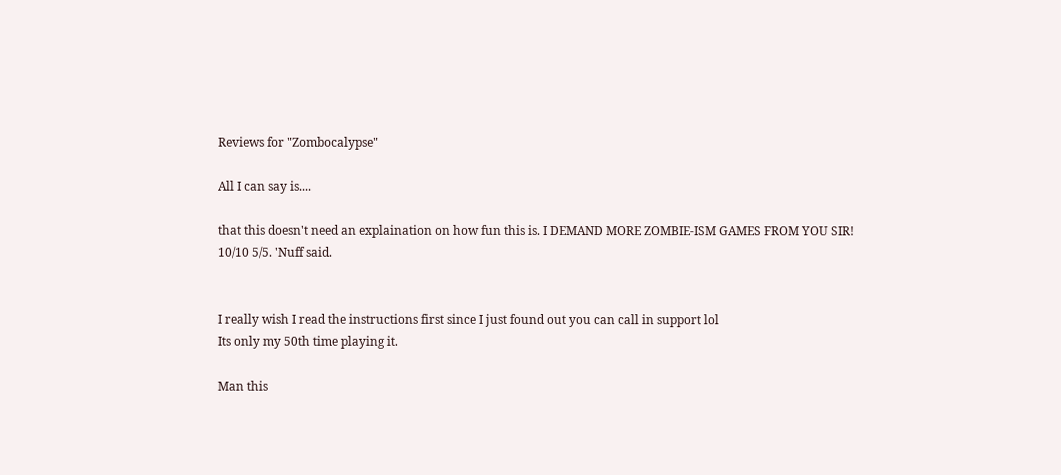Reviews for "Zombocalypse"

All I can say is....

that this doesn't need an explaination on how fun this is. I DEMAND MORE ZOMBIE-ISM GAMES FROM YOU SIR!
10/10 5/5. 'Nuff said.


I really wish I read the instructions first since I just found out you can call in support lol
Its only my 50th time playing it.

Man this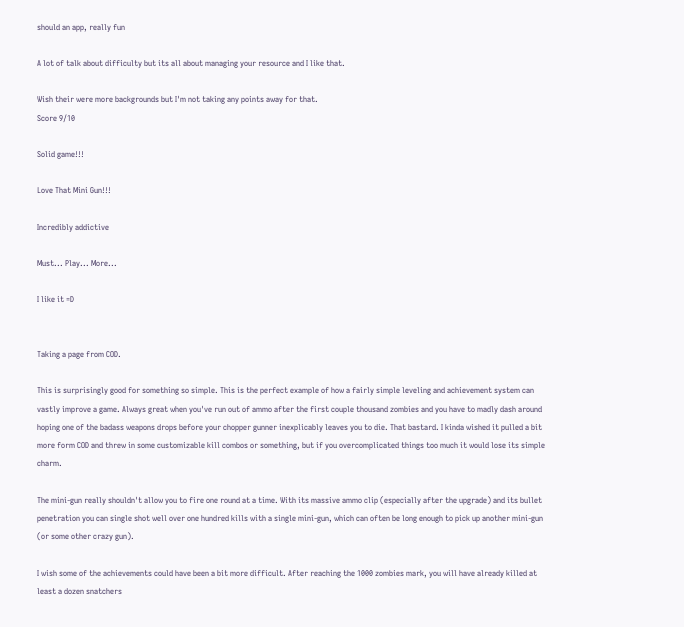should an app, really fun

A lot of talk about difficulty but its all about managing your resource and I like that.

Wish their were more backgrounds but I'm not taking any points away for that.
Score 9/10

Solid game!!!

Love That Mini Gun!!!

Incredibly addictive

Must... Play... More...

I like it =D


Taking a page from COD.

This is surprisingly good for something so simple. This is the perfect example of how a fairly simple leveling and achievement system can vastly improve a game. Always great when you've run out of ammo after the first couple thousand zombies and you have to madly dash around hoping one of the badass weapons drops before your chopper gunner inexplicably leaves you to die. That bastard. I kinda wished it pulled a bit more form COD and threw in some customizable kill combos or something, but if you overcomplicated things too much it would lose its simple charm.

The mini-gun really shouldn't allow you to fire one round at a time. With its massive ammo clip (especially after the upgrade) and its bullet penetration you can single shot well over one hundred kills with a single mini-gun, which can often be long enough to pick up another mini-gun (or some other crazy gun).

I wish some of the achievements could have been a bit more difficult. After reaching the 1000 zombies mark, you will have already killed at least a dozen snatchers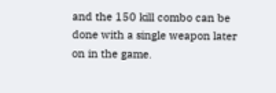and the 150 kill combo can be done with a single weapon later on in the game.